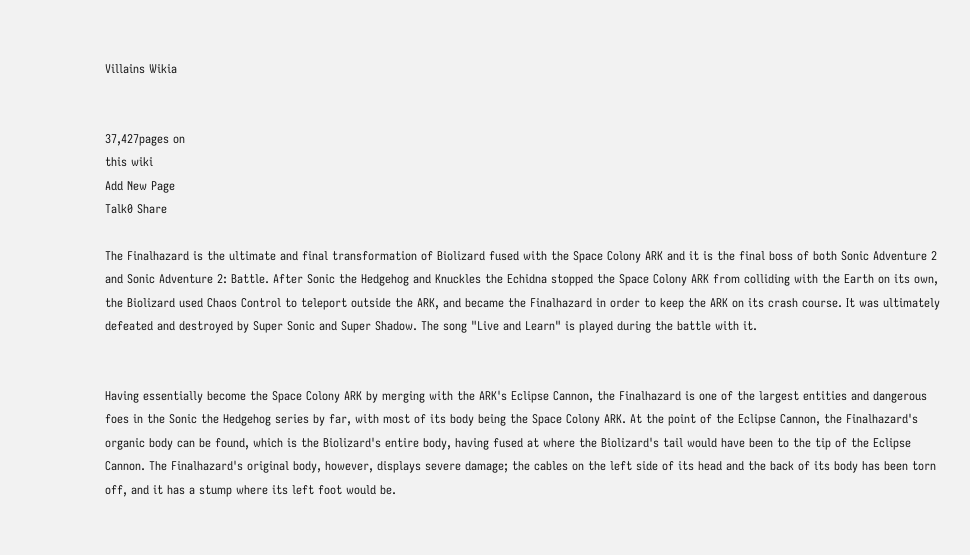Villains Wikia


37,427pages on
this wiki
Add New Page
Talk0 Share

The Finalhazard is the ultimate and final transformation of Biolizard fused with the Space Colony ARK and it is the final boss of both Sonic Adventure 2 and Sonic Adventure 2: Battle. After Sonic the Hedgehog and Knuckles the Echidna stopped the Space Colony ARK from colliding with the Earth on its own, the Biolizard used Chaos Control to teleport outside the ARK, and became the Finalhazard in order to keep the ARK on its crash course. It was ultimately defeated and destroyed by Super Sonic and Super Shadow. The song "Live and Learn" is played during the battle with it.


Having essentially become the Space Colony ARK by merging with the ARK's Eclipse Cannon, the Finalhazard is one of the largest entities and dangerous foes in the Sonic the Hedgehog series by far, with most of its body being the Space Colony ARK. At the point of the Eclipse Cannon, the Finalhazard's organic body can be found, which is the Biolizard's entire body, having fused at where the Biolizard's tail would have been to the tip of the Eclipse Cannon. The Finalhazard's original body, however, displays severe damage; the cables on the left side of its head and the back of its body has been torn off, and it has a stump where its left foot would be.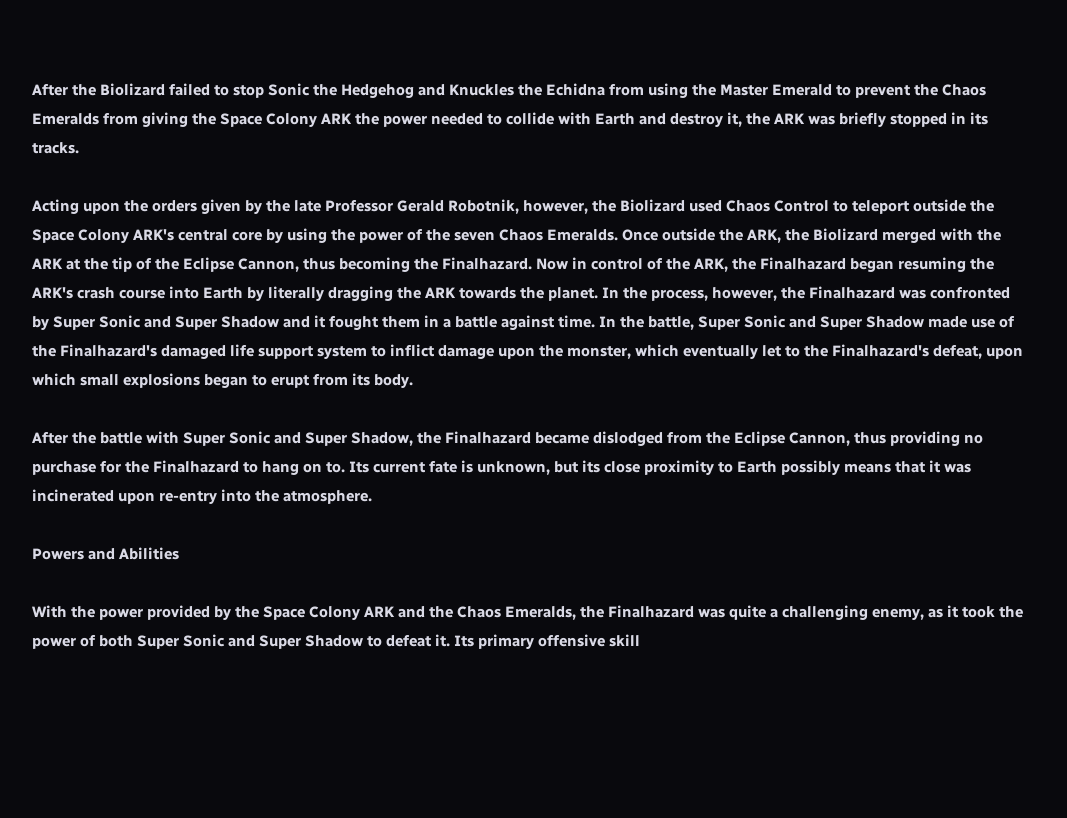After the Biolizard failed to stop Sonic the Hedgehog and Knuckles the Echidna from using the Master Emerald to prevent the Chaos Emeralds from giving the Space Colony ARK the power needed to collide with Earth and destroy it, the ARK was briefly stopped in its tracks.

Acting upon the orders given by the late Professor Gerald Robotnik, however, the Biolizard used Chaos Control to teleport outside the Space Colony ARK's central core by using the power of the seven Chaos Emeralds. Once outside the ARK, the Biolizard merged with the ARK at the tip of the Eclipse Cannon, thus becoming the Finalhazard. Now in control of the ARK, the Finalhazard began resuming the ARK's crash course into Earth by literally dragging the ARK towards the planet. In the process, however, the Finalhazard was confronted by Super Sonic and Super Shadow and it fought them in a battle against time. In the battle, Super Sonic and Super Shadow made use of the Finalhazard's damaged life support system to inflict damage upon the monster, which eventually let to the Finalhazard's defeat, upon which small explosions began to erupt from its body.

After the battle with Super Sonic and Super Shadow, the Finalhazard became dislodged from the Eclipse Cannon, thus providing no purchase for the Finalhazard to hang on to. Its current fate is unknown, but its close proximity to Earth possibly means that it was incinerated upon re-entry into the atmosphere.

Powers and Abilities

With the power provided by the Space Colony ARK and the Chaos Emeralds, the Finalhazard was quite a challenging enemy, as it took the power of both Super Sonic and Super Shadow to defeat it. Its primary offensive skill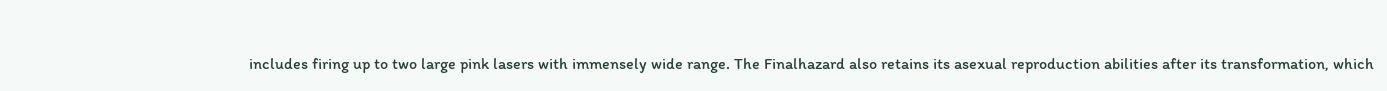includes firing up to two large pink lasers with immensely wide range. The Finalhazard also retains its asexual reproduction abilities after its transformation, which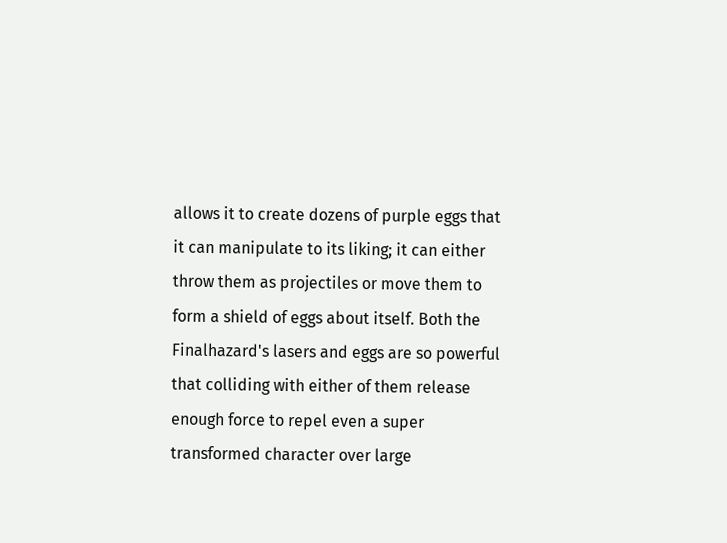allows it to create dozens of purple eggs that it can manipulate to its liking; it can either throw them as projectiles or move them to form a shield of eggs about itself. Both the Finalhazard's lasers and eggs are so powerful that colliding with either of them release enough force to repel even a super transformed character over large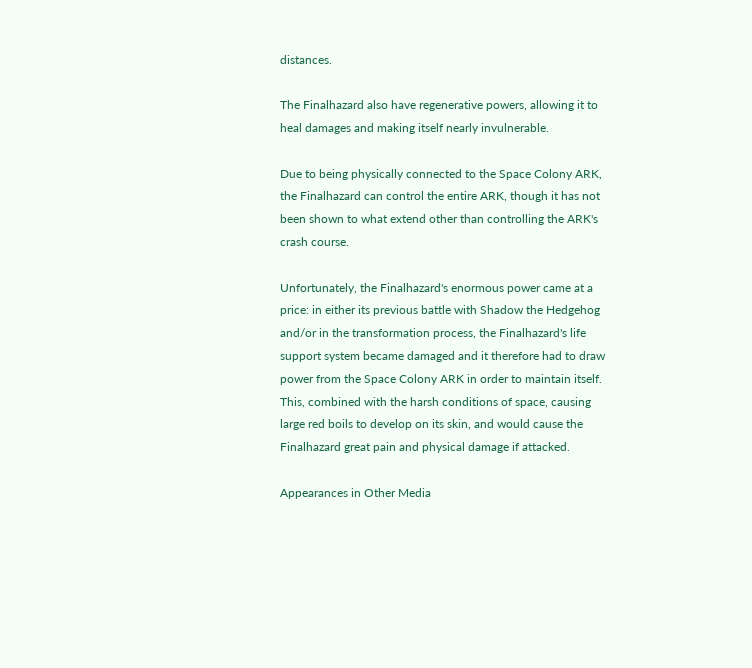distances.

The Finalhazard also have regenerative powers, allowing it to heal damages and making itself nearly invulnerable.

Due to being physically connected to the Space Colony ARK, the Finalhazard can control the entire ARK, though it has not been shown to what extend other than controlling the ARK's crash course.

Unfortunately, the Finalhazard's enormous power came at a price: in either its previous battle with Shadow the Hedgehog and/or in the transformation process, the Finalhazard's life support system became damaged and it therefore had to draw power from the Space Colony ARK in order to maintain itself. This, combined with the harsh conditions of space, causing large red boils to develop on its skin, and would cause the Finalhazard great pain and physical damage if attacked.

Appearances in Other Media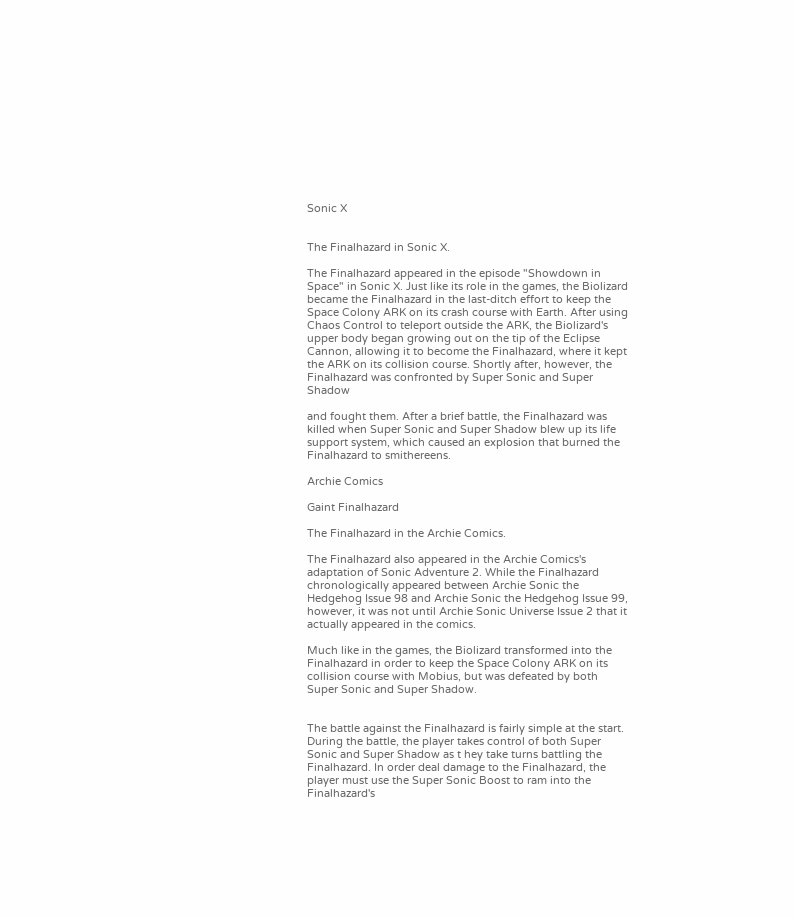Sonic X


The Finalhazard in Sonic X.

The Finalhazard appeared in the episode "Showdown in Space" in Sonic X. Just like its role in the games, the Biolizard became the Finalhazard in the last-ditch effort to keep the Space Colony ARK on its crash course with Earth. After using Chaos Control to teleport outside the ARK, the Biolizard's upper body began growing out on the tip of the Eclipse Cannon, allowing it to become the Finalhazard, where it kept the ARK on its collision course. Shortly after, however, the Finalhazard was confronted by Super Sonic and Super Shadow

and fought them. After a brief battle, the Finalhazard was killed when Super Sonic and Super Shadow blew up its life support system, which caused an explosion that burned the Finalhazard to smithereens.

Archie Comics

Gaint Finalhazard

The Finalhazard in the Archie Comics.

The Finalhazard also appeared in the Archie Comics's adaptation of Sonic Adventure 2. While the Finalhazard chronologically appeared between Archie Sonic the Hedgehog Issue 98 and Archie Sonic the Hedgehog Issue 99, however, it was not until Archie Sonic Universe Issue 2 that it actually appeared in the comics.

Much like in the games, the Biolizard transformed into the Finalhazard in order to keep the Space Colony ARK on its collision course with Mobius, but was defeated by both Super Sonic and Super Shadow.


The battle against the Finalhazard is fairly simple at the start. During the battle, the player takes control of both Super Sonic and Super Shadow as t hey take turns battling the Finalhazard. In order deal damage to the Finalhazard, the player must use the Super Sonic Boost to ram into the Finalhazard's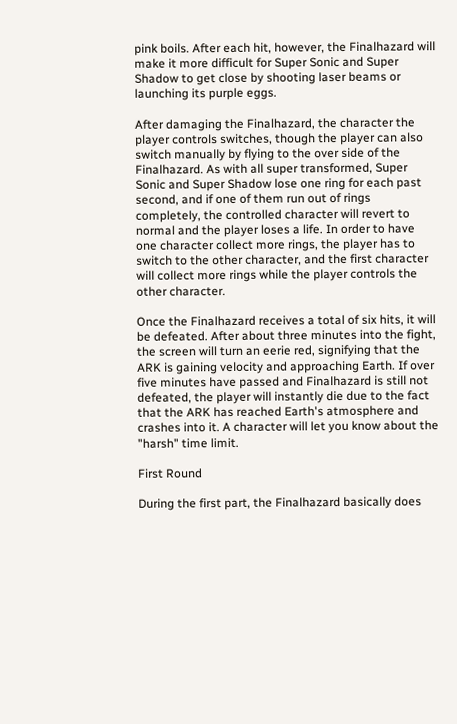pink boils. After each hit, however, the Finalhazard will make it more difficult for Super Sonic and Super Shadow to get close by shooting laser beams or launching its purple eggs.

After damaging the Finalhazard, the character the player controls switches, though the player can also switch manually by flying to the over side of the Finalhazard. As with all super transformed, Super Sonic and Super Shadow lose one ring for each past second, and if one of them run out of rings completely, the controlled character will revert to normal and the player loses a life. In order to have one character collect more rings, the player has to switch to the other character, and the first character will collect more rings while the player controls the other character.

Once the Finalhazard receives a total of six hits, it will be defeated. After about three minutes into the fight, the screen will turn an eerie red, signifying that the ARK is gaining velocity and approaching Earth. If over five minutes have passed and Finalhazard is still not defeated, the player will instantly die due to the fact that the ARK has reached Earth's atmosphere and crashes into it. A character will let you know about the "harsh" time limit.

First Round

During the first part, the Finalhazard basically does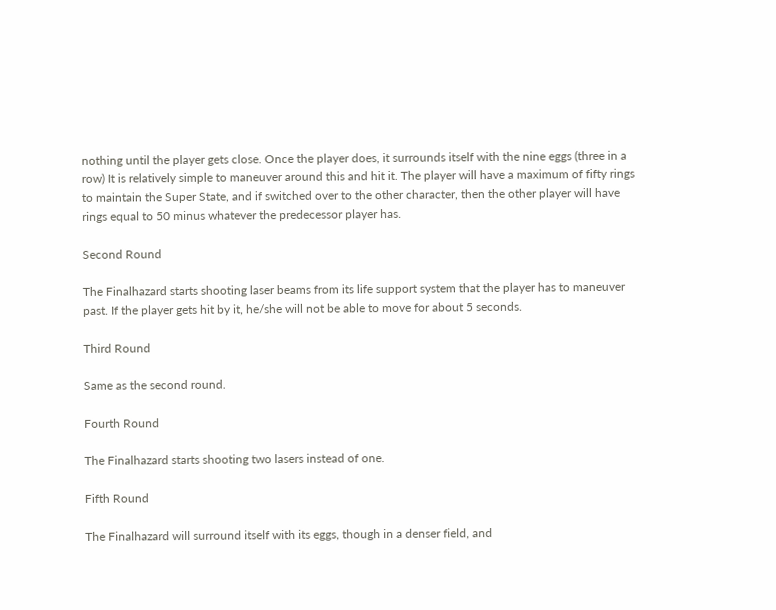nothing until the player gets close. Once the player does, it surrounds itself with the nine eggs (three in a row) It is relatively simple to maneuver around this and hit it. The player will have a maximum of fifty rings to maintain the Super State, and if switched over to the other character, then the other player will have rings equal to 50 minus whatever the predecessor player has.

Second Round

The Finalhazard starts shooting laser beams from its life support system that the player has to maneuver past. If the player gets hit by it, he/she will not be able to move for about 5 seconds.

Third Round

Same as the second round.

Fourth Round

The Finalhazard starts shooting two lasers instead of one.

Fifth Round

The Finalhazard will surround itself with its eggs, though in a denser field, and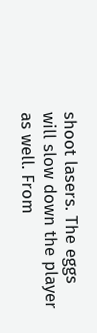shoot lasers. The eggs will slow down the player as well. From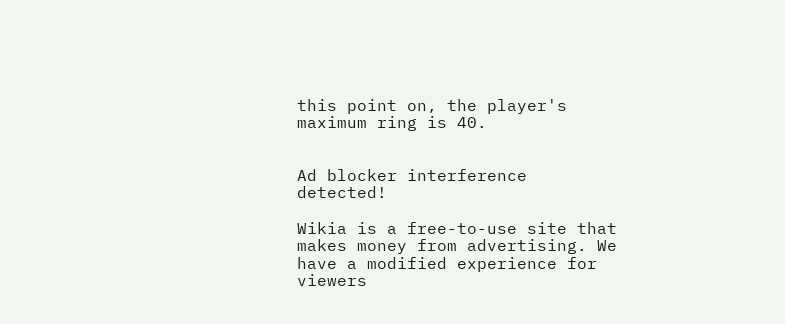this point on, the player's maximum ring is 40.


Ad blocker interference detected!

Wikia is a free-to-use site that makes money from advertising. We have a modified experience for viewers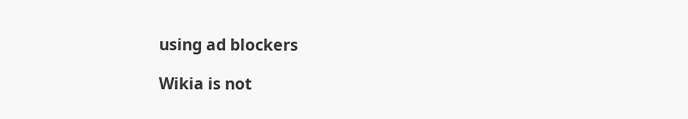using ad blockers

Wikia is not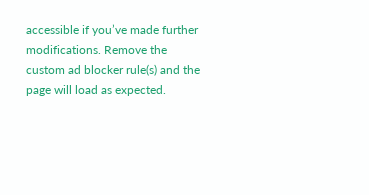accessible if you’ve made further modifications. Remove the custom ad blocker rule(s) and the page will load as expected.